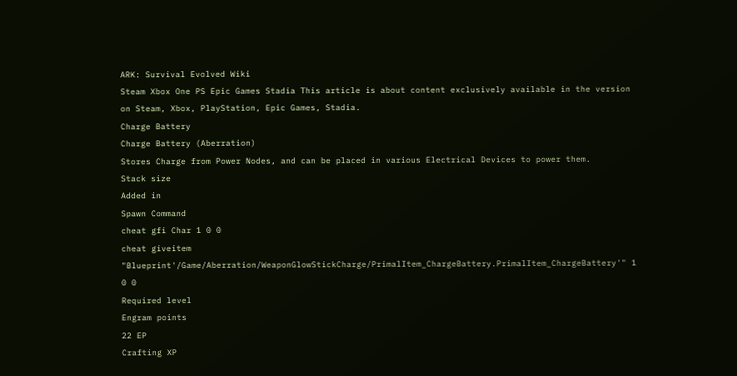ARK: Survival Evolved Wiki
Steam Xbox One PS Epic Games Stadia This article is about content exclusively available in the version on Steam, Xbox, PlayStation, Epic Games, Stadia.
Charge Battery
Charge Battery (Aberration)
Stores Charge from Power Nodes, and can be placed in various Electrical Devices to power them.
Stack size
Added in
Spawn Command
cheat gfi Char 1 0 0
cheat giveitem "Blueprint'/Game/Aberration/WeaponGlowStickCharge/PrimalItem_ChargeBattery.PrimalItem_ChargeBattery'" 1 0 0
Required level
Engram points
22 EP
Crafting XP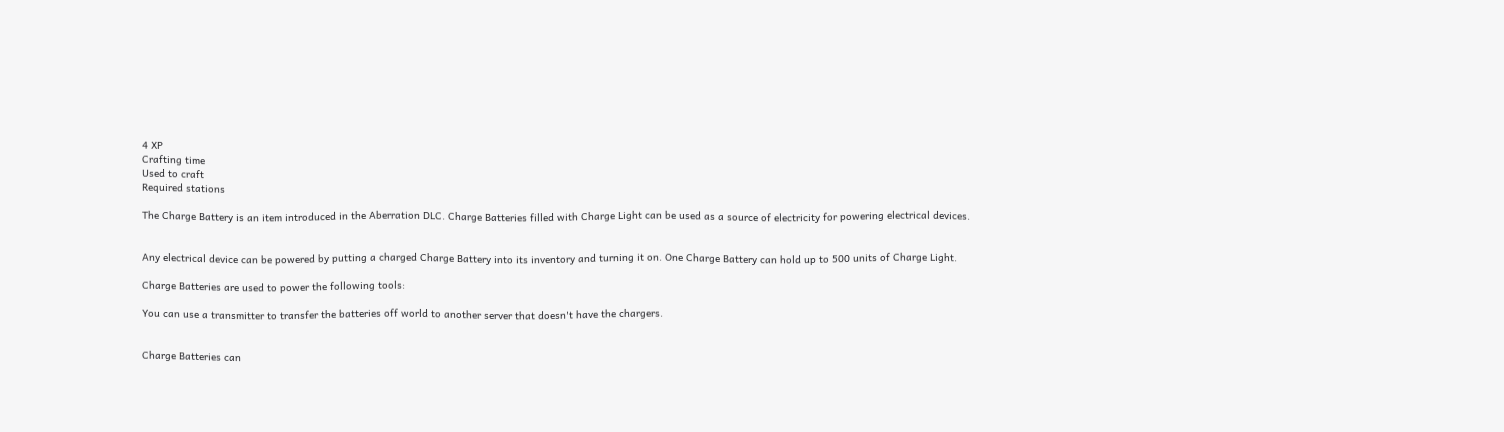4 XP
Crafting time
Used to craft
Required stations

The Charge Battery is an item introduced in the Aberration DLC. Charge Batteries filled with Charge Light can be used as a source of electricity for powering electrical devices.


Any electrical device can be powered by putting a charged Charge Battery into its inventory and turning it on. One Charge Battery can hold up to 500 units of Charge Light.

Charge Batteries are used to power the following tools:

You can use a transmitter to transfer the batteries off world to another server that doesn't have the chargers.


Charge Batteries can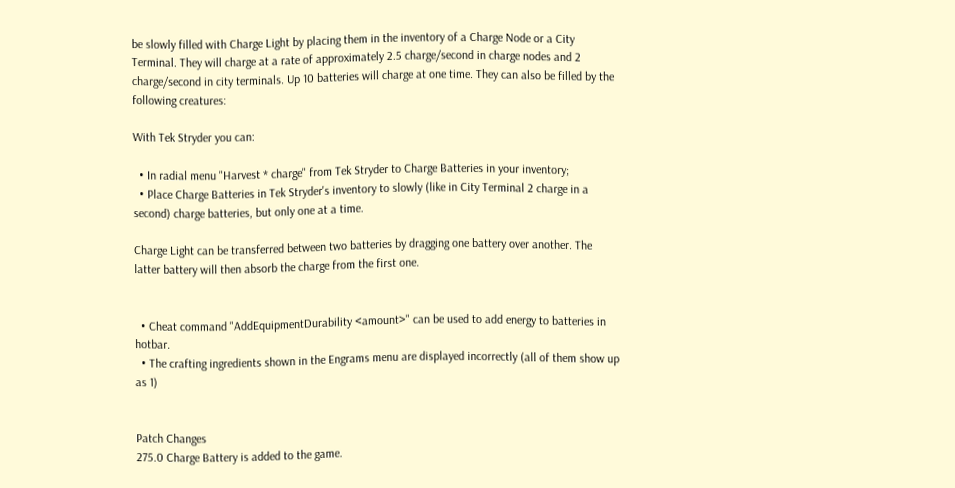be slowly filled with Charge Light by placing them in the inventory of a Charge Node or a City Terminal. They will charge at a rate of approximately 2.5 charge/second in charge nodes and 2 charge/second in city terminals. Up 10 batteries will charge at one time. They can also be filled by the following creatures:

With Tek Stryder you can:

  • In radial menu "Harvest * charge" from Tek Stryder to Charge Batteries in your inventory;
  • Place Charge Batteries in Tek Stryder's inventory to slowly (like in City Terminal 2 charge in a second) charge batteries, but only one at a time.

Charge Light can be transferred between two batteries by dragging one battery over another. The latter battery will then absorb the charge from the first one.


  • Cheat command "AddEquipmentDurability <amount>" can be used to add energy to batteries in hotbar.
  • The crafting ingredients shown in the Engrams menu are displayed incorrectly (all of them show up as 1)


Patch Changes
275.0 Charge Battery is added to the game.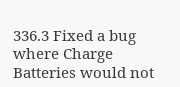336.3 Fixed a bug where Charge Batteries would not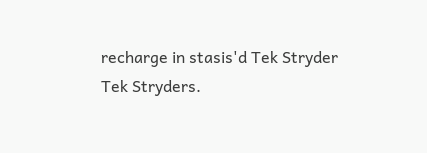recharge in stasis'd Tek Stryder Tek Stryders.